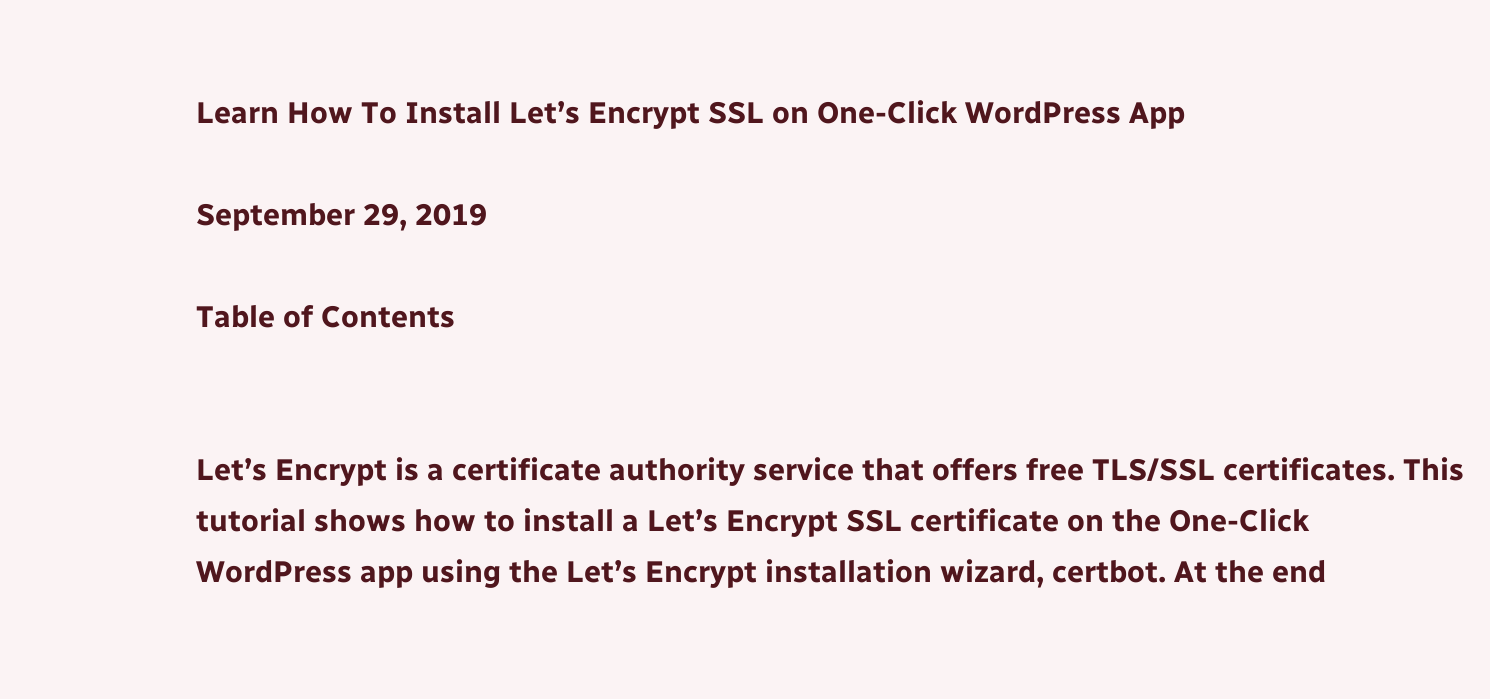Learn How To Install Let’s Encrypt SSL on One-Click WordPress App

September 29, 2019

Table of Contents


Let’s Encrypt is a certificate authority service that offers free TLS/SSL certificates. This tutorial shows how to install a Let’s Encrypt SSL certificate on the One-Click WordPress app using the Let’s Encrypt installation wizard, certbot. At the end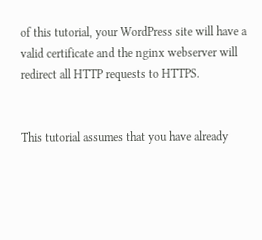of this tutorial, your WordPress site will have a valid certificate and the nginx webserver will redirect all HTTP requests to HTTPS.


This tutorial assumes that you have already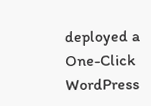deployed a One-Click WordPress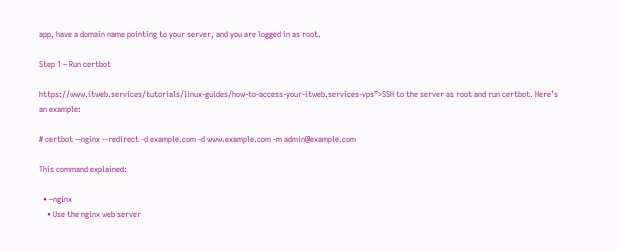app, have a domain name pointing to your server, and you are logged in as root.

Step 1 – Run certbot

https://www.itweb.services/tutorials/linux-guides/how-to-access-your-itweb.services-vps”>SSH to the server as root and run certbot. Here’s an example:

# certbot --nginx --redirect -d example.com -d www.example.com -m admin@example.com

This command explained:

  • –nginx
    • Use the nginx web server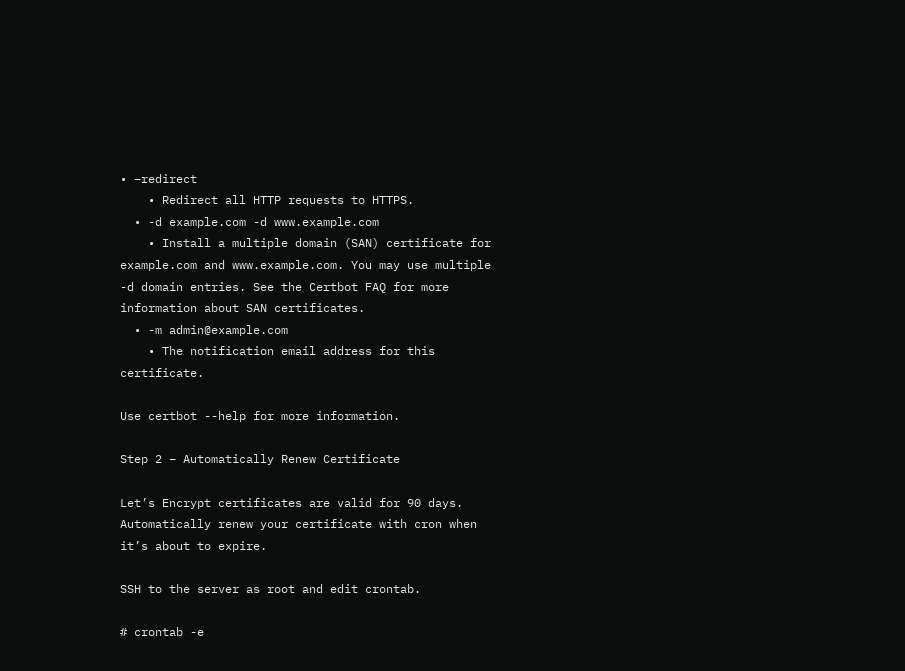• –redirect
    • Redirect all HTTP requests to HTTPS.
  • -d example.com -d www.example.com
    • Install a multiple domain (SAN) certificate for example.com and www.example.com. You may use multiple -d domain entries. See the Certbot FAQ for more information about SAN certificates.
  • -m admin@example.com
    • The notification email address for this certificate.

Use certbot --help for more information.

Step 2 – Automatically Renew Certificate

Let’s Encrypt certificates are valid for 90 days. Automatically renew your certificate with cron when it’s about to expire.

SSH to the server as root and edit crontab.

# crontab -e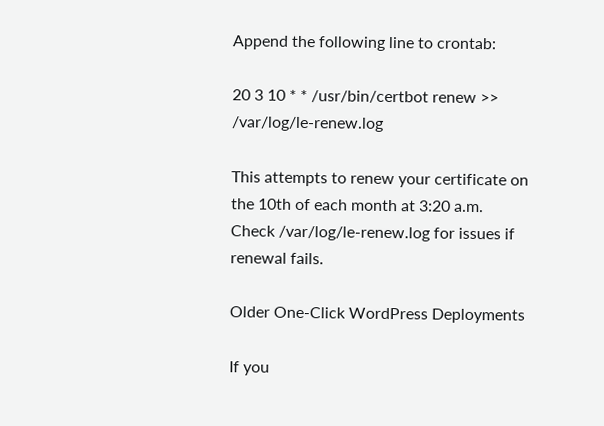Append the following line to crontab:

20 3 10 * * /usr/bin/certbot renew >> /var/log/le-renew.log

This attempts to renew your certificate on the 10th of each month at 3:20 a.m. Check /var/log/le-renew.log for issues if renewal fails.

Older One-Click WordPress Deployments

If you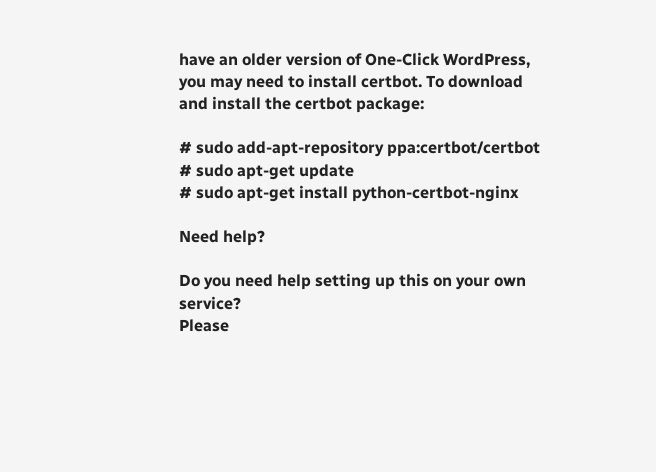have an older version of One-Click WordPress, you may need to install certbot. To download and install the certbot package:

# sudo add-apt-repository ppa:certbot/certbot
# sudo apt-get update
# sudo apt-get install python-certbot-nginx

Need help?

Do you need help setting up this on your own service?
Please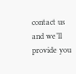contact us and we’ll provide you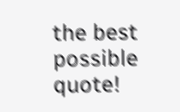the best possible quote!